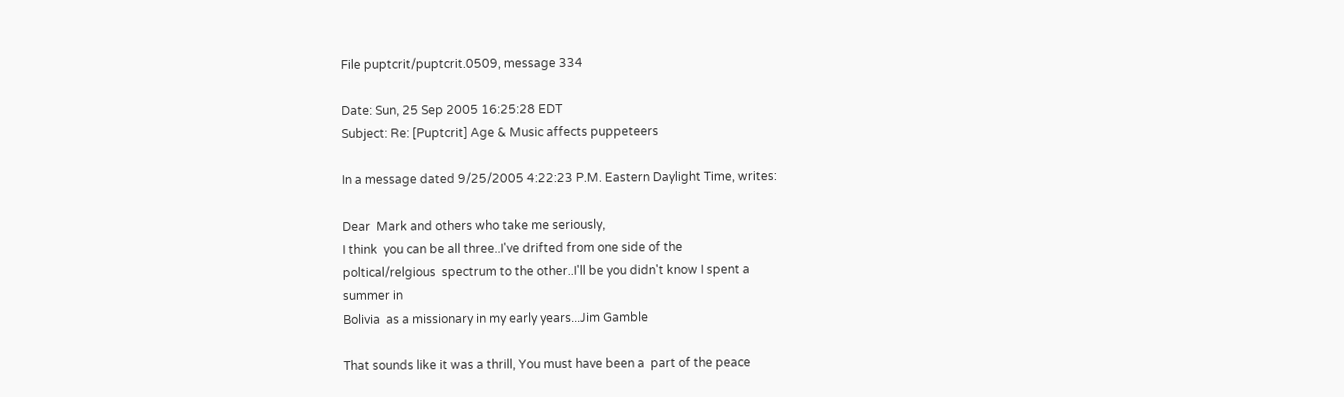File puptcrit/puptcrit.0509, message 334

Date: Sun, 25 Sep 2005 16:25:28 EDT
Subject: Re: [Puptcrit] Age & Music affects puppeteers

In a message dated 9/25/2005 4:22:23 P.M. Eastern Daylight Time, writes:

Dear  Mark and others who take me seriously,
I think  you can be all three..I've drifted from one side of the
poltical/relgious  spectrum to the other..I'll be you didn't know I spent a
summer in
Bolivia  as a missionary in my early years...Jim Gamble

That sounds like it was a thrill, You must have been a  part of the peace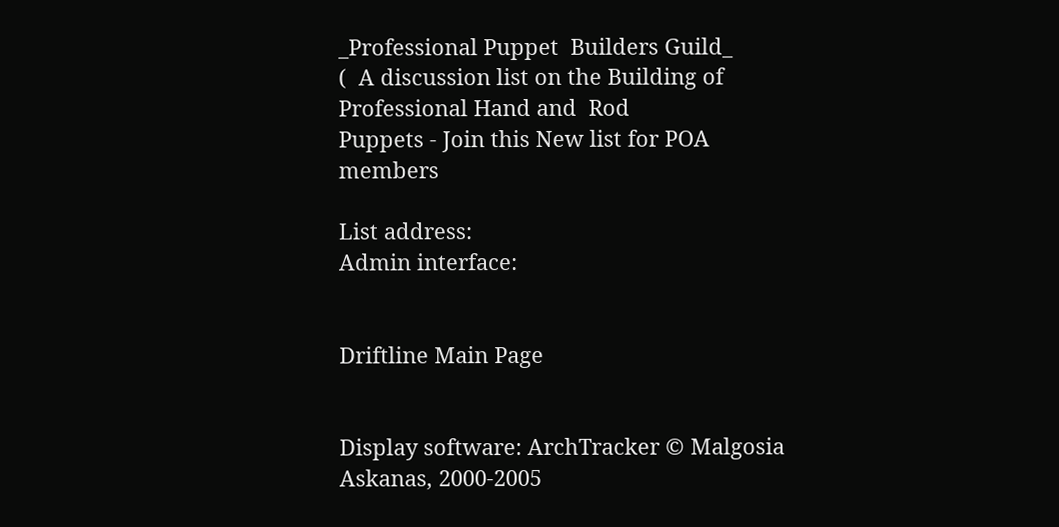_Professional Puppet  Builders Guild_
(  A discussion list on the Building of Professional Hand and  Rod
Puppets - Join this New list for POA  members

List address:
Admin interface:


Driftline Main Page


Display software: ArchTracker © Malgosia Askanas, 2000-2005